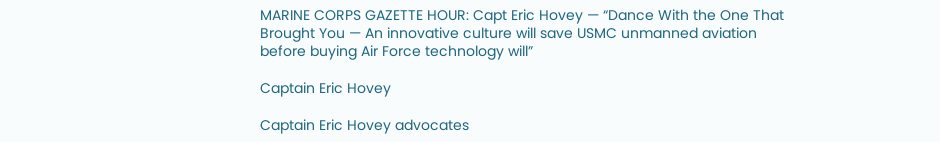MARINE CORPS GAZETTE HOUR: Capt Eric Hovey — “Dance With the One That Brought You — An innovative culture will save USMC unmanned aviation before buying Air Force technology will”

Captain Eric Hovey

Captain Eric Hovey advocates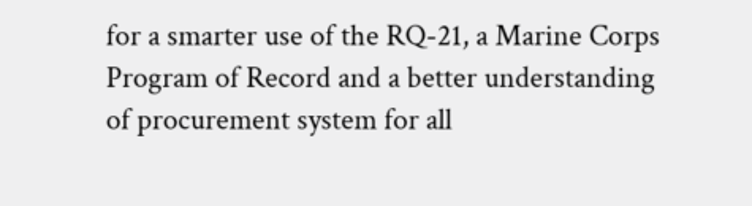for a smarter use of the RQ-21, a Marine Corps Program of Record and a better understanding of procurement system for all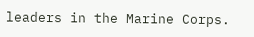leaders in the Marine Corps.